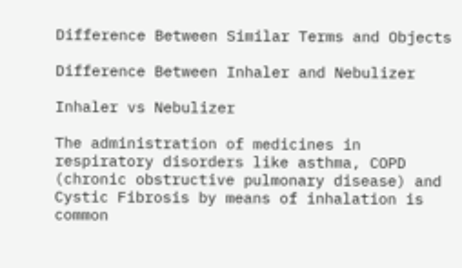Difference Between Similar Terms and Objects

Difference Between Inhaler and Nebulizer

Inhaler vs Nebulizer

The administration of medicines in respiratory disorders like asthma, COPD (chronic obstructive pulmonary disease) and Cystic Fibrosis by means of inhalation is common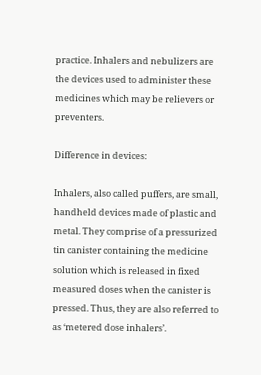practice. Inhalers and nebulizers are the devices used to administer these medicines which may be relievers or preventers.

Difference in devices:

Inhalers, also called puffers, are small, handheld devices made of plastic and metal. They comprise of a pressurized tin canister containing the medicine solution which is released in fixed measured doses when the canister is pressed. Thus, they are also referred to as ‘metered dose inhalers’.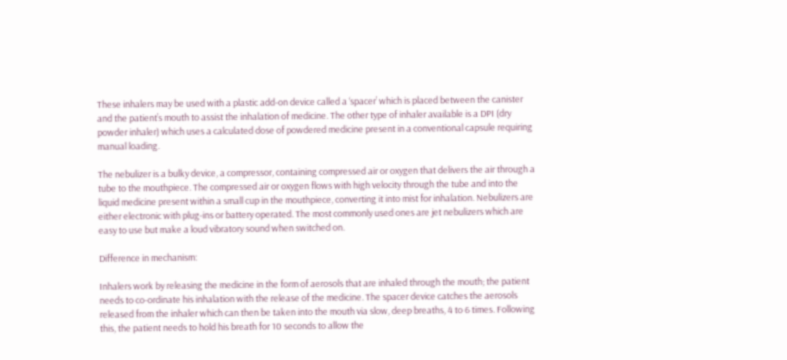These inhalers may be used with a plastic add-on device called a ‘spacer’ which is placed between the canister and the patient’s mouth to assist the inhalation of medicine. The other type of inhaler available is a DPI (dry powder inhaler) which uses a calculated dose of powdered medicine present in a conventional capsule requiring manual loading.

The nebulizer is a bulky device, a compressor, containing compressed air or oxygen that delivers the air through a tube to the mouthpiece. The compressed air or oxygen flows with high velocity through the tube and into the liquid medicine present within a small cup in the mouthpiece, converting it into mist for inhalation. Nebulizers are either electronic with plug-ins or battery operated. The most commonly used ones are jet nebulizers which are easy to use but make a loud vibratory sound when switched on.

Difference in mechanism:

Inhalers work by releasing the medicine in the form of aerosols that are inhaled through the mouth; the patient needs to co-ordinate his inhalation with the release of the medicine. The spacer device catches the aerosols released from the inhaler which can then be taken into the mouth via slow, deep breaths, 4 to 6 times. Following this, the patient needs to hold his breath for 10 seconds to allow the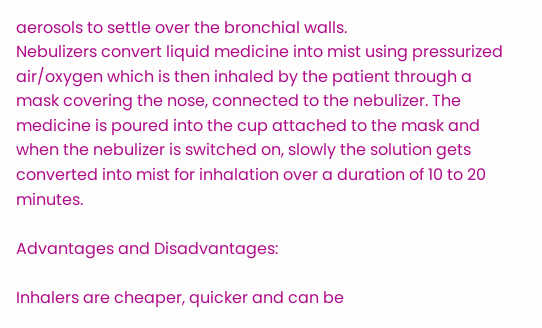aerosols to settle over the bronchial walls.
Nebulizers convert liquid medicine into mist using pressurized air/oxygen which is then inhaled by the patient through a mask covering the nose, connected to the nebulizer. The medicine is poured into the cup attached to the mask and when the nebulizer is switched on, slowly the solution gets converted into mist for inhalation over a duration of 10 to 20 minutes.

Advantages and Disadvantages:

Inhalers are cheaper, quicker and can be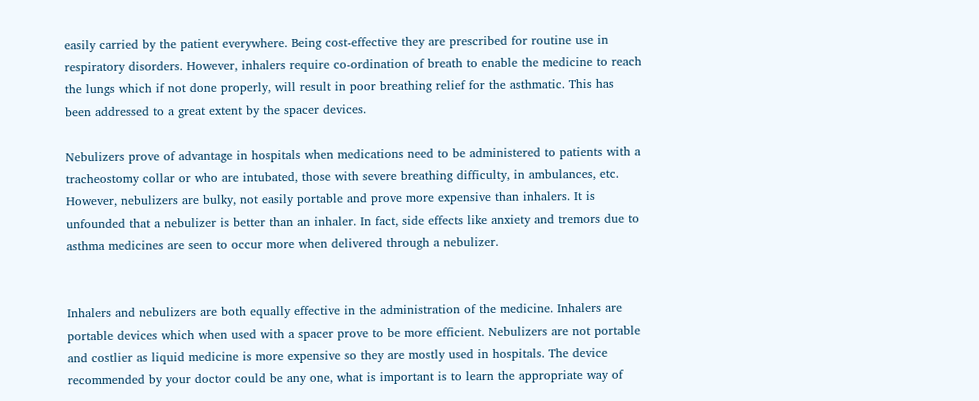easily carried by the patient everywhere. Being cost-effective they are prescribed for routine use in respiratory disorders. However, inhalers require co-ordination of breath to enable the medicine to reach the lungs which if not done properly, will result in poor breathing relief for the asthmatic. This has been addressed to a great extent by the spacer devices.

Nebulizers prove of advantage in hospitals when medications need to be administered to patients with a tracheostomy collar or who are intubated, those with severe breathing difficulty, in ambulances, etc. However, nebulizers are bulky, not easily portable and prove more expensive than inhalers. It is unfounded that a nebulizer is better than an inhaler. In fact, side effects like anxiety and tremors due to asthma medicines are seen to occur more when delivered through a nebulizer.


Inhalers and nebulizers are both equally effective in the administration of the medicine. Inhalers are portable devices which when used with a spacer prove to be more efficient. Nebulizers are not portable and costlier as liquid medicine is more expensive so they are mostly used in hospitals. The device recommended by your doctor could be any one, what is important is to learn the appropriate way of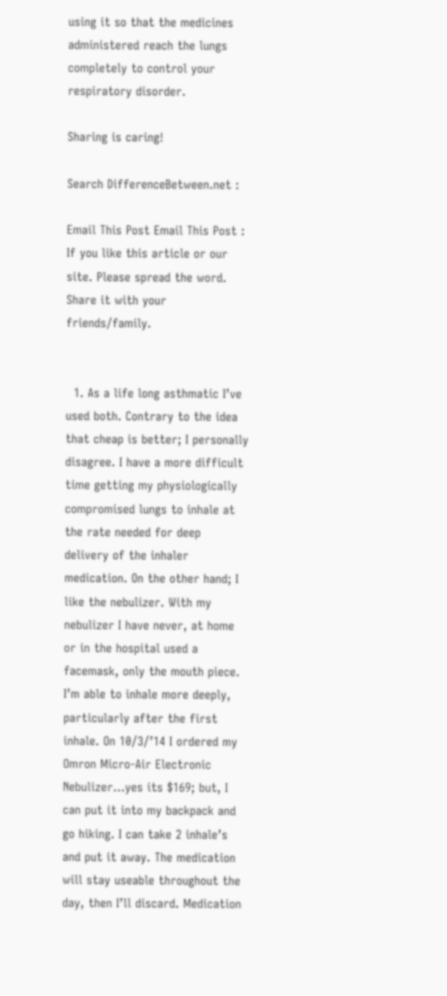using it so that the medicines administered reach the lungs completely to control your respiratory disorder.

Sharing is caring!

Search DifferenceBetween.net :

Email This Post Email This Post : If you like this article or our site. Please spread the word. Share it with your friends/family.


  1. As a life long asthmatic I’ve used both. Contrary to the idea that cheap is better; I personally disagree. I have a more difficult time getting my physiologically compromised lungs to inhale at the rate needed for deep delivery of the inhaler medication. On the other hand; I like the nebulizer. With my nebulizer I have never, at home or in the hospital used a facemask, only the mouth piece. I’m able to inhale more deeply, particularly after the first inhale. On 10/3/’14 I ordered my Omron Micro-Air Electronic Nebulizer…yes its $169; but, I can put it into my backpack and go hiking. I can take 2 inhale’s and put it away. The medication will stay useable throughout the day, then I’ll discard. Medication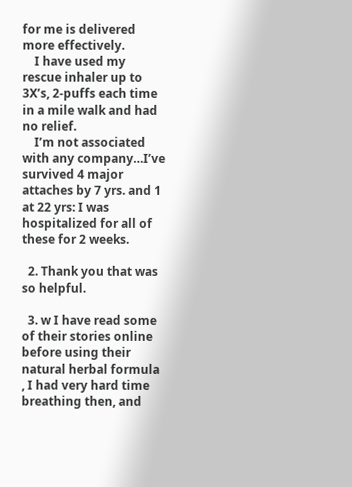for me is delivered more effectively.
    I have used my rescue inhaler up to 3X’s, 2-puffs each time in a mile walk and had no relief.
    I’m not associated with any company…I’ve survived 4 major attaches by 7 yrs. and 1 at 22 yrs: I was hospitalized for all of these for 2 weeks.

  2. Thank you that was so helpful.

  3. w I have read some of their stories online before using their natural herbal formula , I had very hard time breathing then, and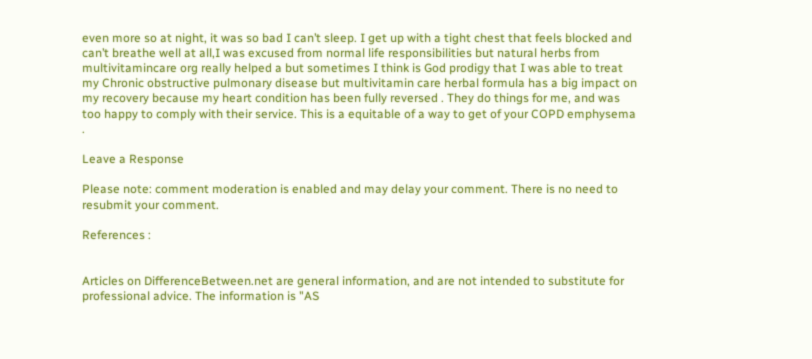even more so at night, it was so bad I can’t sleep. I get up with a tight chest that feels blocked and can’t breathe well at all,I was excused from normal life responsibilities but natural herbs from multivitamincare org really helped a but sometimes I think is God prodigy that I was able to treat my Chronic obstructive pulmonary disease but multivitamin care herbal formula has a big impact on my recovery because my heart condition has been fully reversed . They do things for me, and was too happy to comply with their service. This is a equitable of a way to get of your COPD emphysema .

Leave a Response

Please note: comment moderation is enabled and may delay your comment. There is no need to resubmit your comment.

References :


Articles on DifferenceBetween.net are general information, and are not intended to substitute for professional advice. The information is "AS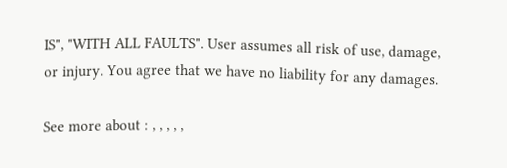IS", "WITH ALL FAULTS". User assumes all risk of use, damage, or injury. You agree that we have no liability for any damages.

See more about : , , , , ,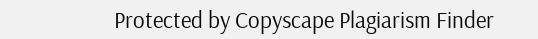Protected by Copyscape Plagiarism Finder